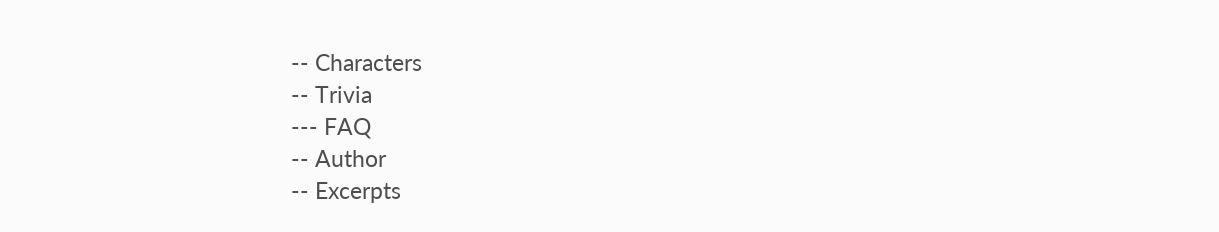-- Characters
-- Trivia
--- FAQ
-- Author
-- Excerpts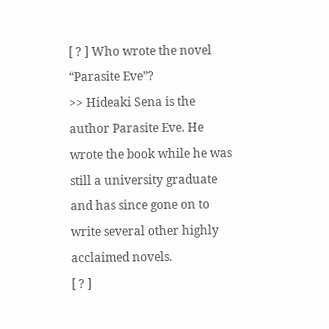[ ? ] Who wrote the novel “Parasite Eve”?
>> Hideaki Sena is the author Parasite Eve. He wrote the book while he was still a university graduate and has since gone on to write several other highly acclaimed novels.
[ ? ]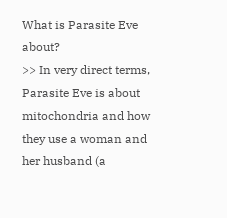What is Parasite Eve about?
>> In very direct terms, Parasite Eve is about mitochondria and how they use a woman and her husband (a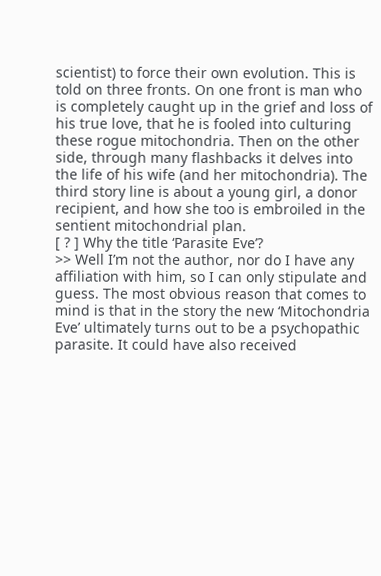scientist) to force their own evolution. This is told on three fronts. On one front is man who is completely caught up in the grief and loss of his true love, that he is fooled into culturing these rogue mitochondria. Then on the other side, through many flashbacks it delves into the life of his wife (and her mitochondria). The third story line is about a young girl, a donor recipient, and how she too is embroiled in the sentient mitochondrial plan.
[ ? ] Why the title ‘Parasite Eve’?
>> Well I’m not the author, nor do I have any affiliation with him, so I can only stipulate and guess. The most obvious reason that comes to mind is that in the story the new ‘Mitochondria Eve’ ultimately turns out to be a psychopathic parasite. It could have also received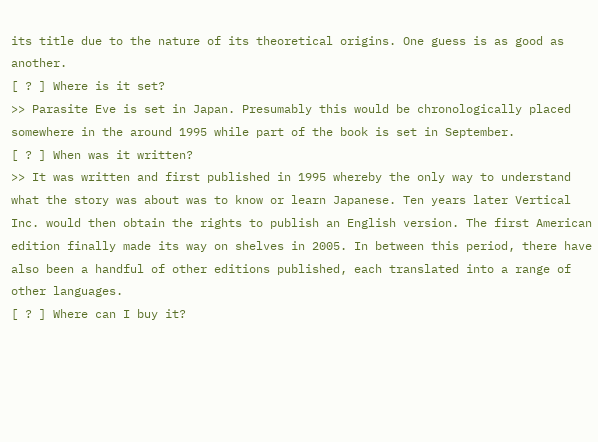its title due to the nature of its theoretical origins. One guess is as good as another.
[ ? ] Where is it set?
>> Parasite Eve is set in Japan. Presumably this would be chronologically placed somewhere in the around 1995 while part of the book is set in September.
[ ? ] When was it written?
>> It was written and first published in 1995 whereby the only way to understand what the story was about was to know or learn Japanese. Ten years later Vertical Inc. would then obtain the rights to publish an English version. The first American edition finally made its way on shelves in 2005. In between this period, there have also been a handful of other editions published, each translated into a range of other languages.
[ ? ] Where can I buy it?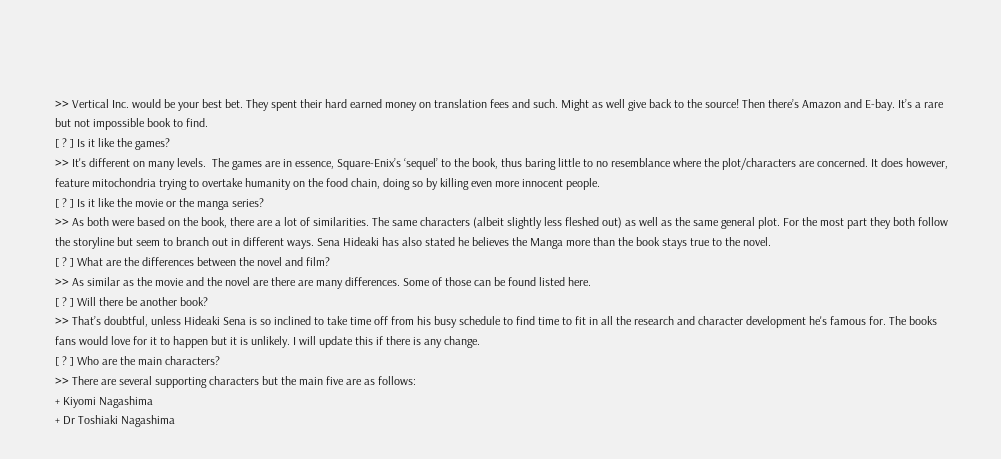>> Vertical Inc. would be your best bet. They spent their hard earned money on translation fees and such. Might as well give back to the source! Then there’s Amazon and E-bay. It’s a rare but not impossible book to find.
[ ? ] Is it like the games?
>> It's different on many levels.  The games are in essence, Square-Enix’s ‘sequel’ to the book, thus baring little to no resemblance where the plot/characters are concerned. It does however, feature mitochondria trying to overtake humanity on the food chain, doing so by killing even more innocent people.
[ ? ] Is it like the movie or the manga series?
>> As both were based on the book, there are a lot of similarities. The same characters (albeit slightly less fleshed out) as well as the same general plot. For the most part they both follow the storyline but seem to branch out in different ways. Sena Hideaki has also stated he believes the Manga more than the book stays true to the novel.
[ ? ] What are the differences between the novel and film?
>> As similar as the movie and the novel are there are many differences. Some of those can be found listed here.
[ ? ] Will there be another book?
>> That’s doubtful, unless Hideaki Sena is so inclined to take time off from his busy schedule to find time to fit in all the research and character development he's famous for. The books fans would love for it to happen but it is unlikely. I will update this if there is any change.
[ ? ] Who are the main characters?
>> There are several supporting characters but the main five are as follows:
+ Kiyomi Nagashima
+ Dr Toshiaki Nagashima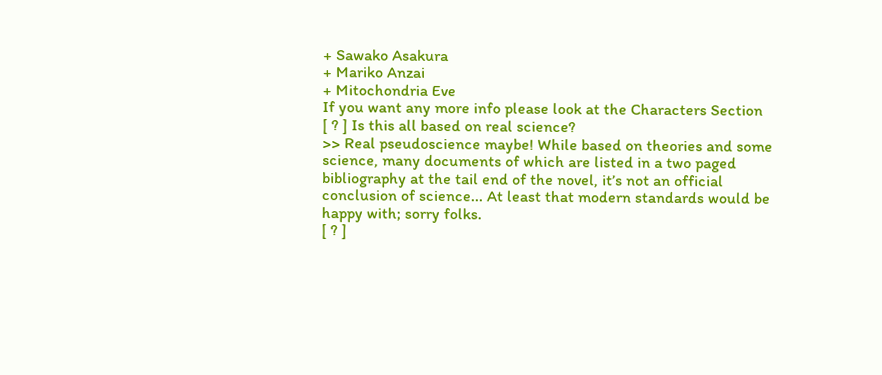+ Sawako Asakura
+ Mariko Anzai
+ Mitochondria Eve
If you want any more info please look at the Characters Section
[ ? ] Is this all based on real science?
>> Real pseudoscience maybe! While based on theories and some science, many documents of which are listed in a two paged bibliography at the tail end of the novel, it’s not an official conclusion of science... At least that modern standards would be happy with; sorry folks.
[ ? ]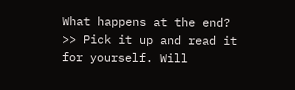What happens at the end?
>> Pick it up and read it for yourself. Will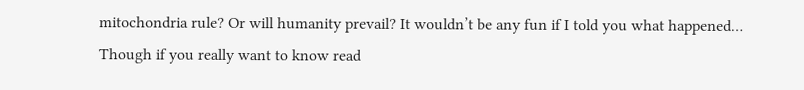mitochondria rule? Or will humanity prevail? It wouldn’t be any fun if I told you what happened… Though if you really want to know read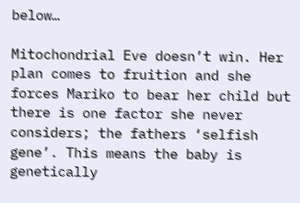below…

Mitochondrial Eve doesn’t win. Her plan comes to fruition and she forces Mariko to bear her child but there is one factor she never considers; the fathers ‘selfish gene’. This means the baby is genetically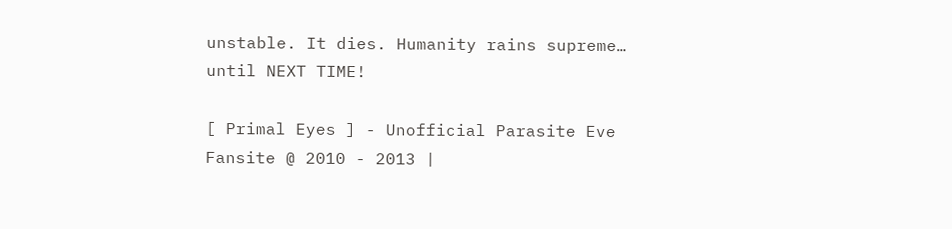unstable. It dies. Humanity rains supreme… until NEXT TIME!

[ Primal Eyes ] - Unofficial Parasite Eve Fansite @ 2010 - 2013 |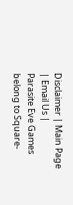Disclaimer | Main Page | Email Us |
Parasite Eve Games belong to Square-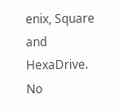enix, Square and HexaDrive. No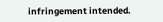infringement intended.